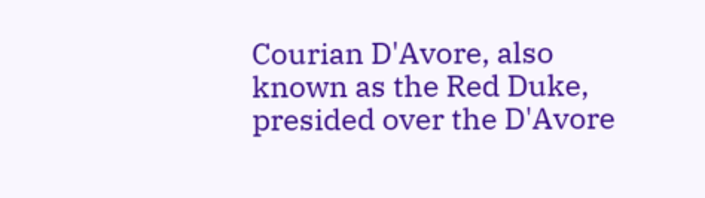Courian D'Avore, also known as the Red Duke, presided over the D'Avore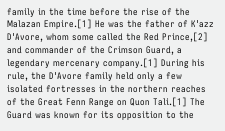family in the time before the rise of the Malazan Empire.[1] He was the father of K'azz D'Avore, whom some called the Red Prince,[2] and commander of the Crimson Guard, a legendary mercenary company.[1] During his rule, the D'Avore family held only a few isolated fortresses in the northern reaches of the Great Fenn Range on Quon Tali.[1] The Guard was known for its opposition to the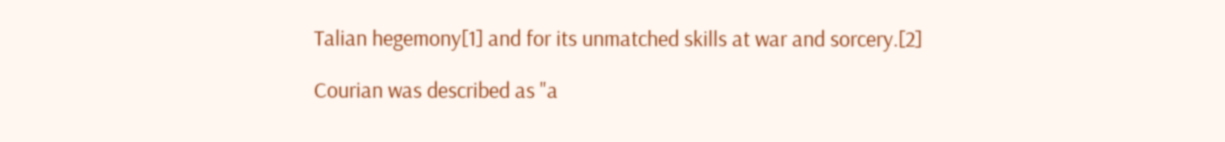Talian hegemony[1] and for its unmatched skills at war and sorcery.[2]

Courian was described as "a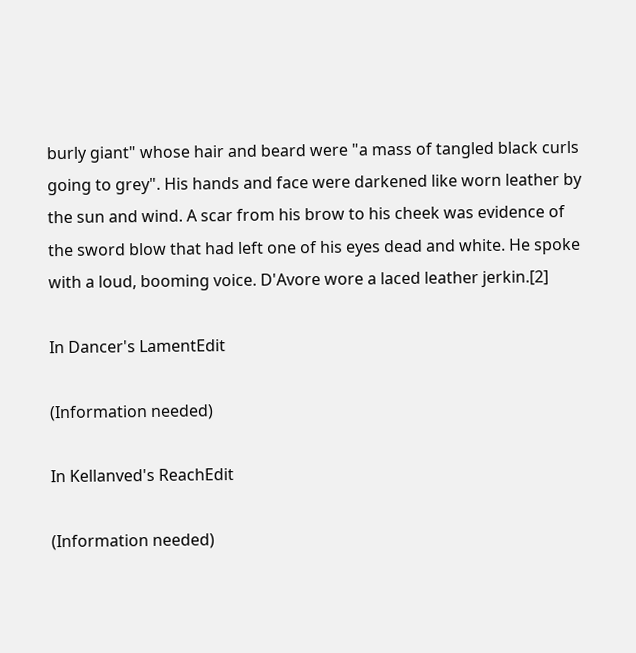burly giant" whose hair and beard were "a mass of tangled black curls going to grey". His hands and face were darkened like worn leather by the sun and wind. A scar from his brow to his cheek was evidence of the sword blow that had left one of his eyes dead and white. He spoke with a loud, booming voice. D'Avore wore a laced leather jerkin.[2]

In Dancer's LamentEdit

(Information needed)

In Kellanved's ReachEdit

(Information needed)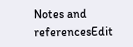Notes and referencesEdit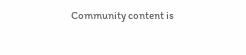Community content is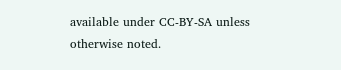available under CC-BY-SA unless otherwise noted.